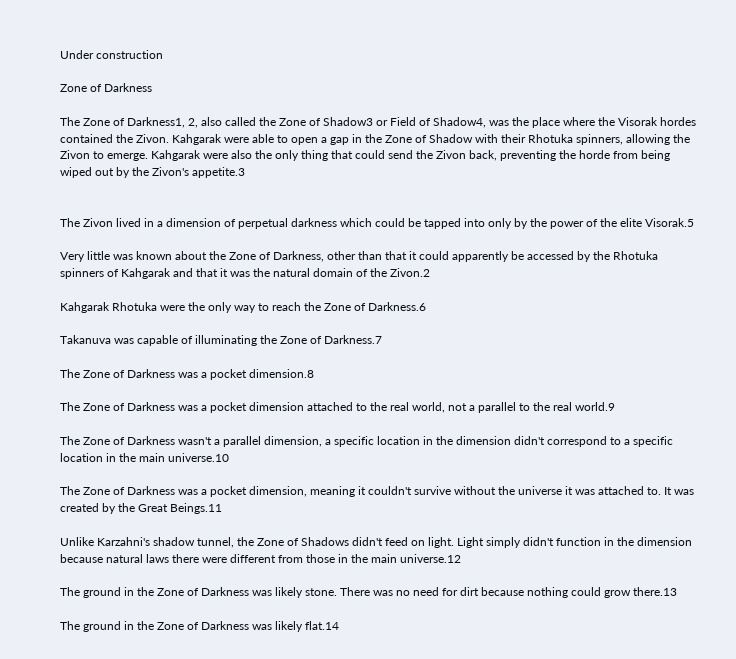Under construction

Zone of Darkness

The Zone of Darkness1, 2, also called the Zone of Shadow3 or Field of Shadow4, was the place where the Visorak hordes contained the Zivon. Kahgarak were able to open a gap in the Zone of Shadow with their Rhotuka spinners, allowing the Zivon to emerge. Kahgarak were also the only thing that could send the Zivon back, preventing the horde from being wiped out by the Zivon's appetite.3


The Zivon lived in a dimension of perpetual darkness which could be tapped into only by the power of the elite Visorak.5

Very little was known about the Zone of Darkness, other than that it could apparently be accessed by the Rhotuka spinners of Kahgarak and that it was the natural domain of the Zivon.2

Kahgarak Rhotuka were the only way to reach the Zone of Darkness.6

Takanuva was capable of illuminating the Zone of Darkness.7

The Zone of Darkness was a pocket dimension.8

The Zone of Darkness was a pocket dimension attached to the real world, not a parallel to the real world.9

The Zone of Darkness wasn't a parallel dimension, a specific location in the dimension didn't correspond to a specific location in the main universe.10

The Zone of Darkness was a pocket dimension, meaning it couldn't survive without the universe it was attached to. It was created by the Great Beings.11

Unlike Karzahni's shadow tunnel, the Zone of Shadows didn't feed on light. Light simply didn't function in the dimension because natural laws there were different from those in the main universe.12

The ground in the Zone of Darkness was likely stone. There was no need for dirt because nothing could grow there.13

The ground in the Zone of Darkness was likely flat.14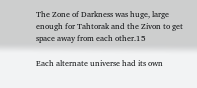The Zone of Darkness was huge, large enough for Tahtorak and the Zivon to get space away from each other.15

Each alternate universe had its own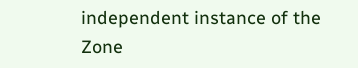independent instance of the Zone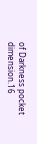of Darkness pocket dimension.16